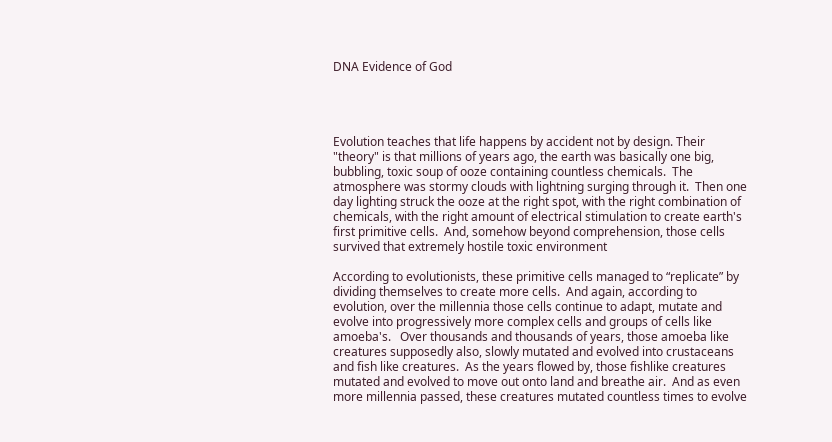DNA Evidence of God




Evolution teaches that life happens by accident not by design. Their "theory" is that millions of years ago, the earth was basically one big, bubbling, toxic soup of ooze containing countless chemicals.  The atmosphere was stormy clouds with lightning surging through it.  Then one day lighting struck the ooze at the right spot, with the right combination of chemicals, with the right amount of electrical stimulation to create earth's first primitive cells.  And, somehow beyond comprehension, those cells survived that extremely hostile toxic environment

According to evolutionists, these primitive cells managed to “replicate” by dividing themselves to create more cells.  And again, according to evolution, over the millennia those cells continue to adapt, mutate and evolve into progressively more complex cells and groups of cells like amoeba's.   Over thousands and thousands of years, those amoeba like creatures supposedly also, slowly mutated and evolved into crustaceans and fish like creatures.  As the years flowed by, those fishlike creatures mutated and evolved to move out onto land and breathe air.  And as even more millennia passed, these creatures mutated countless times to evolve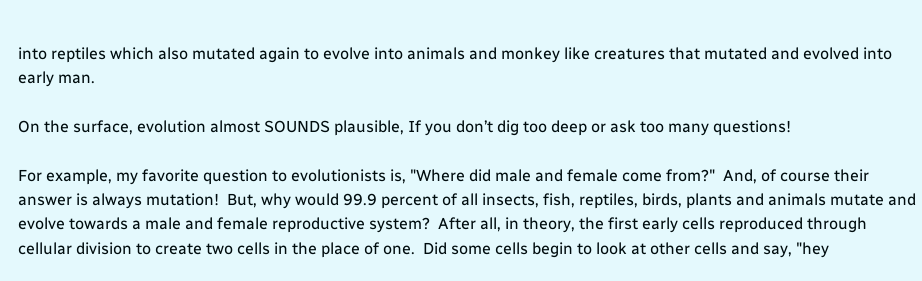into reptiles which also mutated again to evolve into animals and monkey like creatures that mutated and evolved into early man.

On the surface, evolution almost SOUNDS plausible, If you don’t dig too deep or ask too many questions!

For example, my favorite question to evolutionists is, "Where did male and female come from?"  And, of course their answer is always mutation!  But, why would 99.9 percent of all insects, fish, reptiles, birds, plants and animals mutate and evolve towards a male and female reproductive system?  After all, in theory, the first early cells reproduced through cellular division to create two cells in the place of one.  Did some cells begin to look at other cells and say, "hey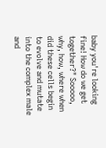baby you're looking fine! How do we get together?" Sooooo, why, how, where when did these cells begin to evolve and mutate into the complex male and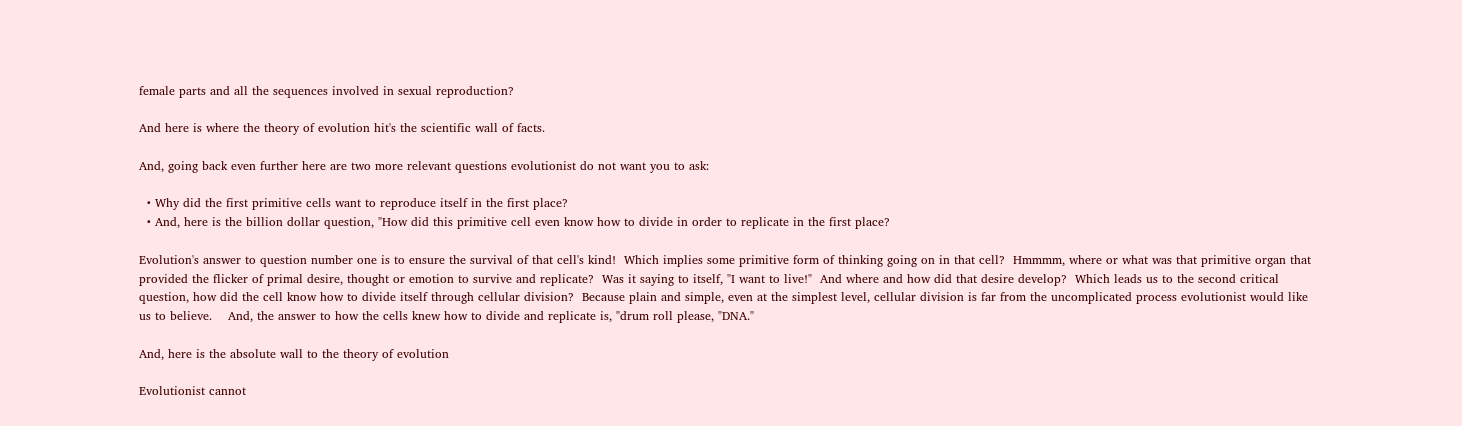female parts and all the sequences involved in sexual reproduction?

And here is where the theory of evolution hit's the scientific wall of facts.

And, going back even further here are two more relevant questions evolutionist do not want you to ask:

  • Why did the first primitive cells want to reproduce itself in the first place?
  • And, here is the billion dollar question, "How did this primitive cell even know how to divide in order to replicate in the first place?

Evolution's answer to question number one is to ensure the survival of that cell's kind!  Which implies some primitive form of thinking going on in that cell?  Hmmmm, where or what was that primitive organ that provided the flicker of primal desire, thought or emotion to survive and replicate?  Was it saying to itself, "I want to live!"  And where and how did that desire develop?  Which leads us to the second critical question, how did the cell know how to divide itself through cellular division?  Because plain and simple, even at the simplest level, cellular division is far from the uncomplicated process evolutionist would like us to believe.    And, the answer to how the cells knew how to divide and replicate is, "drum roll please, "DNA."

And, here is the absolute wall to the theory of evolution

Evolutionist cannot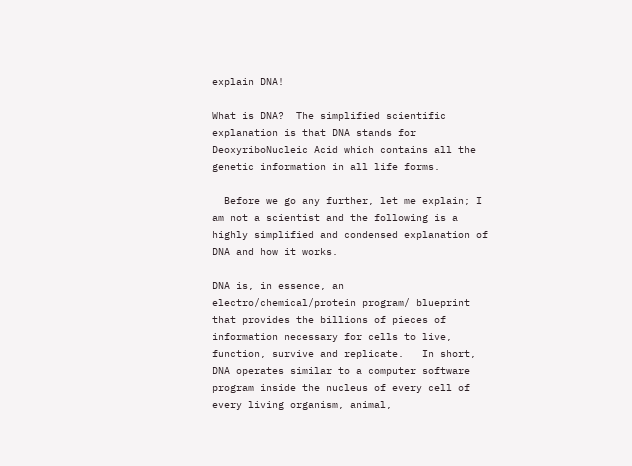explain DNA!

What is DNA?  The simplified scientific explanation is that DNA stands for DeoxyriboNucleic Acid which contains all the genetic information in all life forms.

  Before we go any further, let me explain; I am not a scientist and the following is a highly simplified and condensed explanation of DNA and how it works.

DNA is, in essence, an electro/chemical/protein program/ blueprint that provides the billions of pieces of information necessary for cells to live, function, survive and replicate.   In short, DNA operates similar to a computer software program inside the nucleus of every cell of every living organism, animal,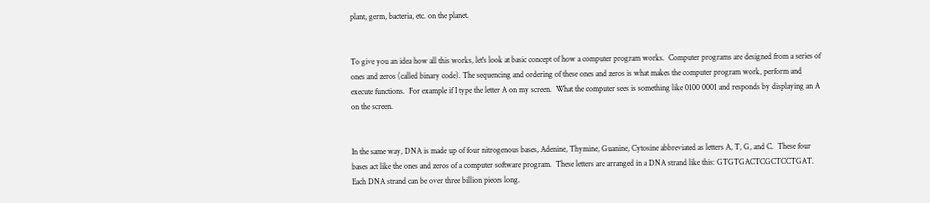plant, germ, bacteria, etc. on the planet.


To give you an idea how all this works, let's look at basic concept of how a computer program works.  Computer programs are designed from a series of ones and zeros (called binary code). The sequencing and ordering of these ones and zeros is what makes the computer program work, perform and execute functions.  For example if I type the letter A on my screen.  What the computer sees is something like 0100 0001 and responds by displaying an A on the screen.


In the same way, DNA is made up of four nitrogenous bases, Adenine, Thymine, Guanine, Cytosine abbreviated as letters A, T, G, and C.  These four bases act like the ones and zeros of a computer software program.  These letters are arranged in a DNA strand like this: GTGTGACTCGCTCCTGAT.  Each DNA strand can be over three billion pieces long.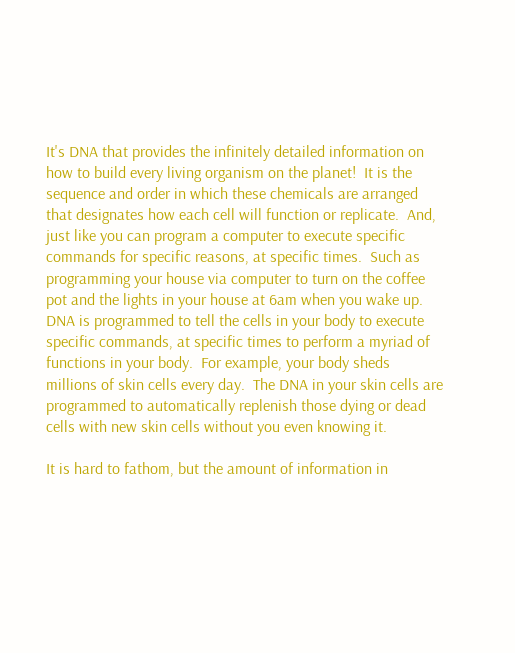It's DNA that provides the infinitely detailed information on how to build every living organism on the planet!  It is the sequence and order in which these chemicals are arranged that designates how each cell will function or replicate.  And, just like you can program a computer to execute specific commands for specific reasons, at specific times.  Such as programming your house via computer to turn on the coffee pot and the lights in your house at 6am when you wake up.  DNA is programmed to tell the cells in your body to execute specific commands, at specific times to perform a myriad of functions in your body.  For example, your body sheds millions of skin cells every day.  The DNA in your skin cells are programmed to automatically replenish those dying or dead cells with new skin cells without you even knowing it.

It is hard to fathom, but the amount of information in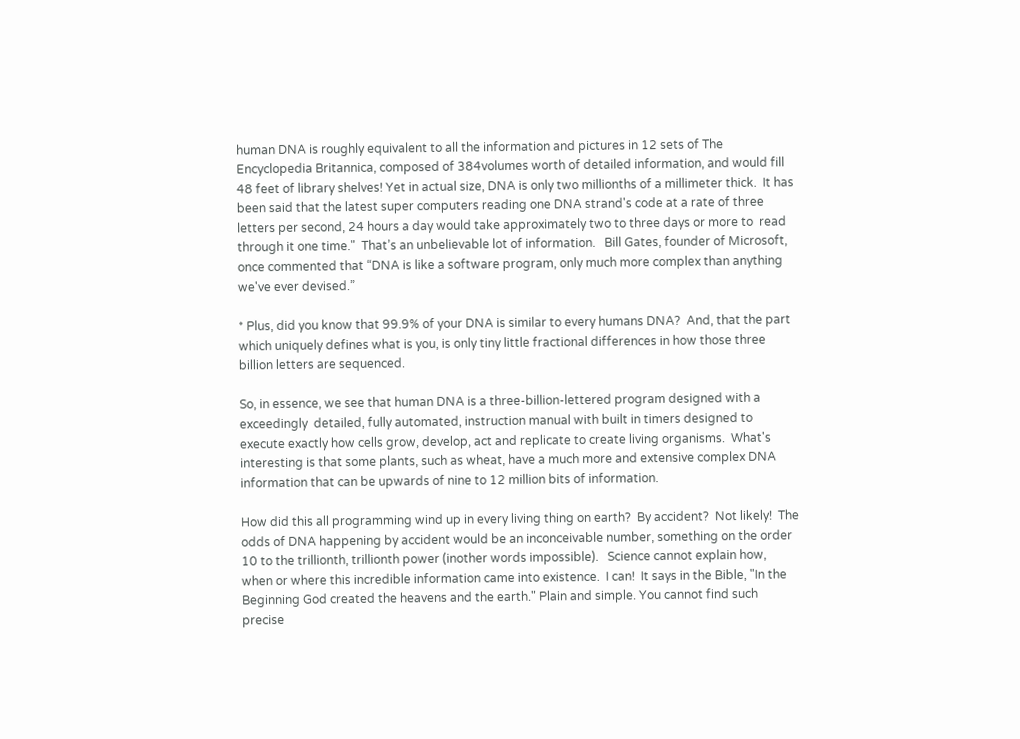human DNA is roughly equivalent to all the information and pictures in 12 sets of The Encyclopedia Britannica, composed of 384volumes worth of detailed information, and would fill 48 feet of library shelves! Yet in actual size, DNA is only two millionths of a millimeter thick.  It has been said that the latest super computers reading one DNA strand's code at a rate of three letters per second, 24 hours a day would take approximately two to three days or more to  read through it one time."  That’s an unbelievable lot of information.   Bill Gates, founder of Microsoft, once commented that “DNA is like a software program, only much more complex than anything we've ever devised.”

* Plus, did you know that 99.9% of your DNA is similar to every humans DNA?  And, that the part which uniquely defines what is you, is only tiny little fractional differences in how those three billion letters are sequenced.

So, in essence, we see that human DNA is a three-billion-lettered program designed with a exceedingly  detailed, fully automated, instruction manual with built in timers designed to execute exactly how cells grow, develop, act and replicate to create living organisms.  What's interesting is that some plants, such as wheat, have a much more and extensive complex DNA information that can be upwards of nine to 12 million bits of information.

How did this all programming wind up in every living thing on earth?  By accident?  Not likely!  The odds of DNA happening by accident would be an inconceivable number, something on the order 10 to the trillionth, trillionth power (inother words impossible).   Science cannot explain how, when or where this incredible information came into existence.  I can!  It says in the Bible, "In the Beginning God created the heavens and the earth." Plain and simple. You cannot find such precise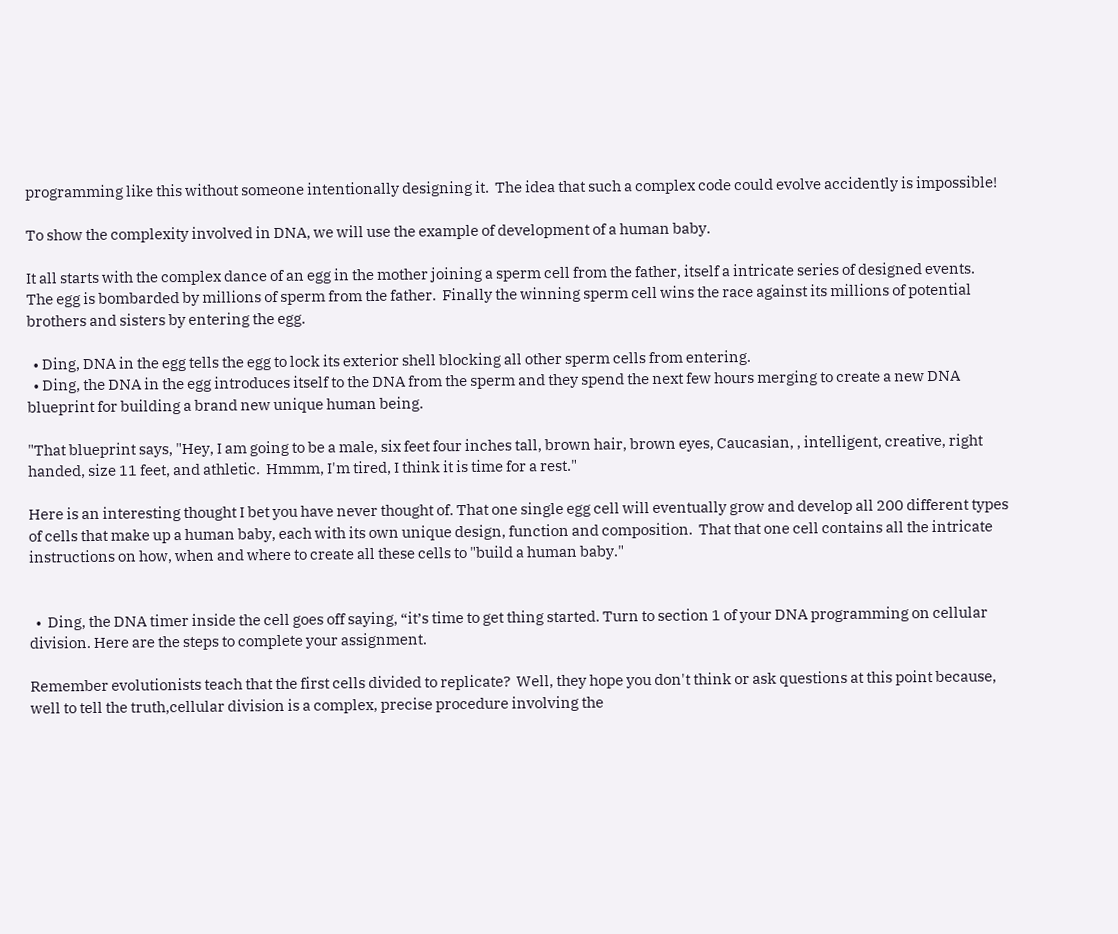programming like this without someone intentionally designing it.  The idea that such a complex code could evolve accidently is impossible!

To show the complexity involved in DNA, we will use the example of development of a human baby.

It all starts with the complex dance of an egg in the mother joining a sperm cell from the father, itself a intricate series of designed events.   The egg is bombarded by millions of sperm from the father.  Finally the winning sperm cell wins the race against its millions of potential brothers and sisters by entering the egg.

  • Ding, DNA in the egg tells the egg to lock its exterior shell blocking all other sperm cells from entering.
  • Ding, the DNA in the egg introduces itself to the DNA from the sperm and they spend the next few hours merging to create a new DNA blueprint for building a brand new unique human being.

"That blueprint says, "Hey, I am going to be a male, six feet four inches tall, brown hair, brown eyes, Caucasian, , intelligent, creative, right handed, size 11 feet, and athletic.  Hmmm, I'm tired, I think it is time for a rest."

Here is an interesting thought I bet you have never thought of. That one single egg cell will eventually grow and develop all 200 different types of cells that make up a human baby, each with its own unique design, function and composition.  That that one cell contains all the intricate instructions on how, when and where to create all these cells to "build a human baby."


  •  Ding, the DNA timer inside the cell goes off saying, “it’s time to get thing started. Turn to section 1 of your DNA programming on cellular division. Here are the steps to complete your assignment.

Remember evolutionists teach that the first cells divided to replicate?  Well, they hope you don't think or ask questions at this point because, well to tell the truth,cellular division is a complex, precise procedure involving the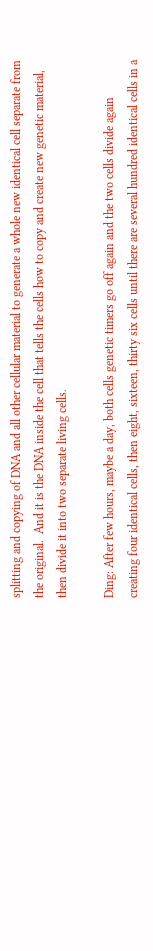splitting and copying of DNA and all other cellular material to generate a whole new identical cell separate from the original.  And it is the DNA inside the cell that tells the cells how to copy and create new genetic material, then divide it into two separate living cells.

Ding: After few hours, maybe a day, both cells genetic timers go off again and the two cells divide again creating four identical cells, then eight, sixteen, thirty six cells until there are several hundred identical cells in a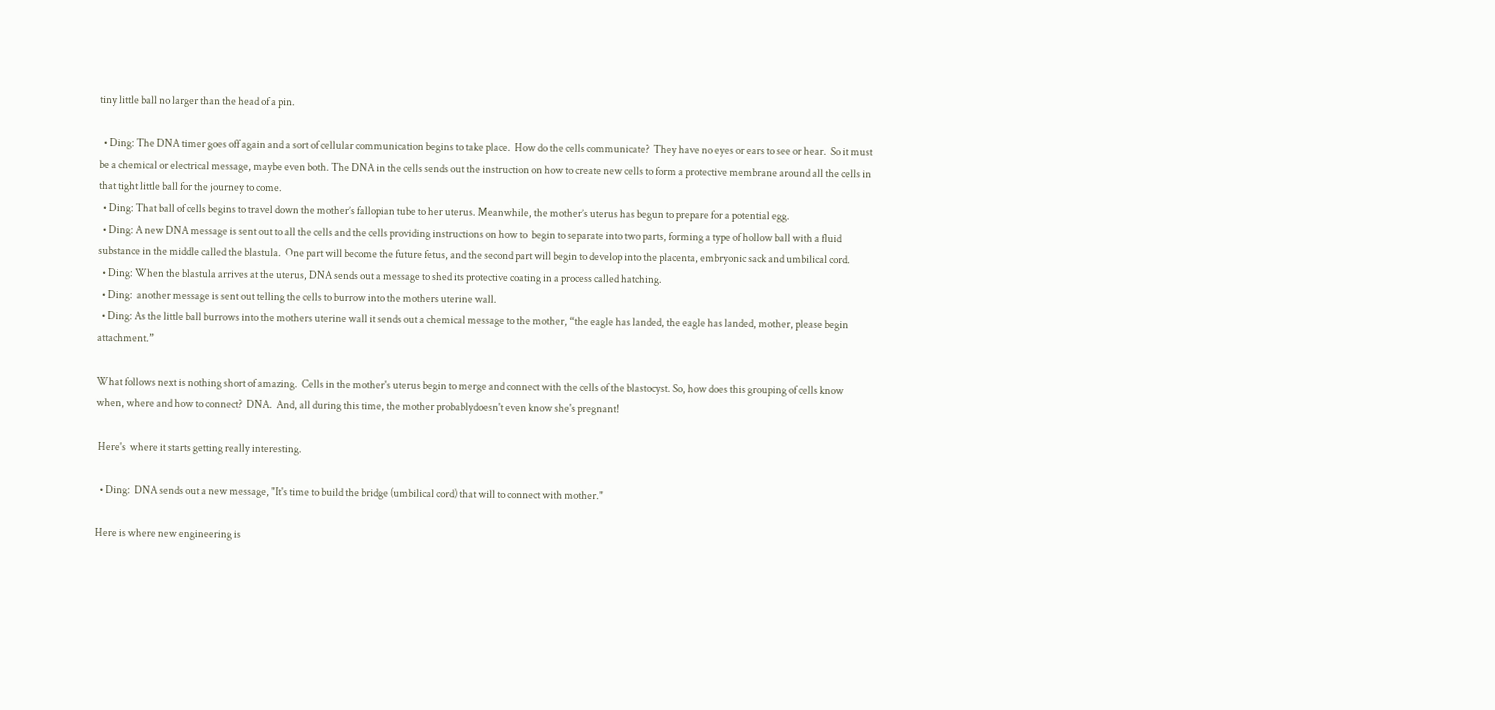tiny little ball no larger than the head of a pin.

  • Ding: The DNA timer goes off again and a sort of cellular communication begins to take place.  How do the cells communicate?  They have no eyes or ears to see or hear.  So it must be a chemical or electrical message, maybe even both. The DNA in the cells sends out the instruction on how to create new cells to form a protective membrane around all the cells in that tight little ball for the journey to come.
  • Ding: That ball of cells begins to travel down the mother’s fallopian tube to her uterus. Meanwhile, the mother’s uterus has begun to prepare for a potential egg.
  • Ding: A new DNA message is sent out to all the cells and the cells providing instructions on how to  begin to separate into two parts, forming a type of hollow ball with a fluid substance in the middle called the blastula.  One part will become the future fetus, and the second part will begin to develop into the placenta, embryonic sack and umbilical cord.
  • Ding: When the blastula arrives at the uterus, DNA sends out a message to shed its protective coating in a process called hatching.
  • Ding:  another message is sent out telling the cells to burrow into the mothers uterine wall.
  • Ding: As the little ball burrows into the mothers uterine wall it sends out a chemical message to the mother, “the eagle has landed, the eagle has landed, mother, please begin attachment.”

What follows next is nothing short of amazing.  Cells in the mother's uterus begin to merge and connect with the cells of the blastocyst. So, how does this grouping of cells know when, where and how to connect?  DNA.  And, all during this time, the mother probablydoesn't even know she's pregnant!

 Here's  where it starts getting really interesting.

  • Ding:  DNA sends out a new message, "It's time to build the bridge (umbilical cord) that will to connect with mother."

Here is where new engineering is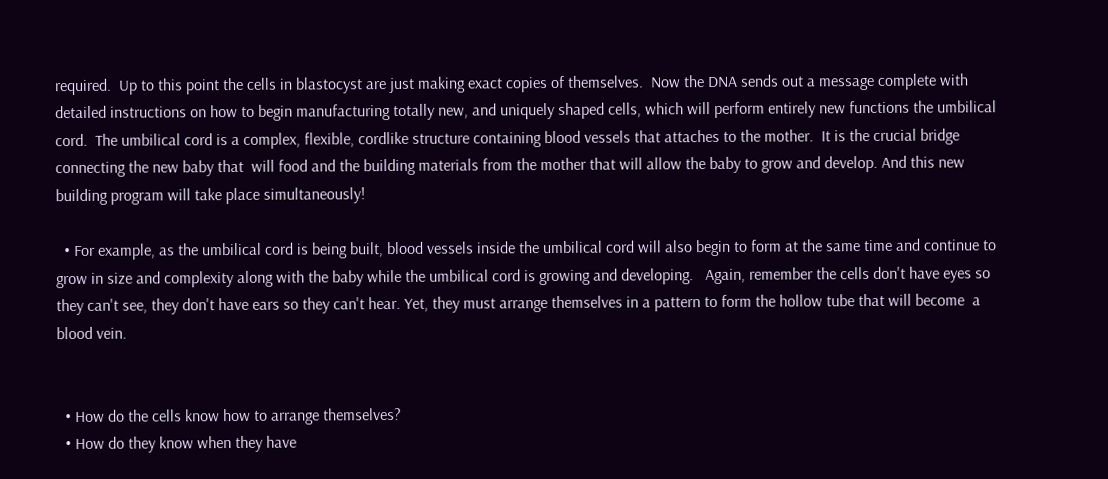required.  Up to this point the cells in blastocyst are just making exact copies of themselves.  Now the DNA sends out a message complete with detailed instructions on how to begin manufacturing totally new, and uniquely shaped cells, which will perform entirely new functions the umbilical cord.  The umbilical cord is a complex, flexible, cordlike structure containing blood vessels that attaches to the mother.  It is the crucial bridge connecting the new baby that  will food and the building materials from the mother that will allow the baby to grow and develop. And this new building program will take place simultaneously!

  • For example, as the umbilical cord is being built, blood vessels inside the umbilical cord will also begin to form at the same time and continue to grow in size and complexity along with the baby while the umbilical cord is growing and developing.   Again, remember the cells don't have eyes so they can't see, they don't have ears so they can't hear. Yet, they must arrange themselves in a pattern to form the hollow tube that will become  a blood vein.


  • How do the cells know how to arrange themselves?
  • How do they know when they have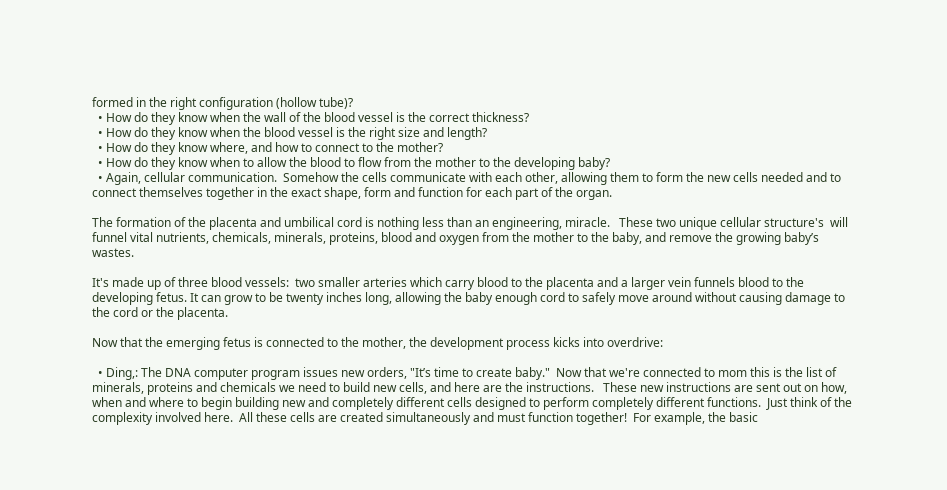formed in the right configuration (hollow tube)?
  • How do they know when the wall of the blood vessel is the correct thickness?
  • How do they know when the blood vessel is the right size and length?
  • How do they know where, and how to connect to the mother?
  • How do they know when to allow the blood to flow from the mother to the developing baby?
  • Again, cellular communication.  Somehow the cells communicate with each other, allowing them to form the new cells needed and to connect themselves together in the exact shape, form and function for each part of the organ.

The formation of the placenta and umbilical cord is nothing less than an engineering, miracle.   These two unique cellular structure's  will funnel vital nutrients, chemicals, minerals, proteins, blood and oxygen from the mother to the baby, and remove the growing baby’s wastes.

It's made up of three blood vessels:  two smaller arteries which carry blood to the placenta and a larger vein funnels blood to the developing fetus. It can grow to be twenty inches long, allowing the baby enough cord to safely move around without causing damage to the cord or the placenta.

Now that the emerging fetus is connected to the mother, the development process kicks into overdrive:

  • Ding,: The DNA computer program issues new orders, "It’s time to create baby."  Now that we're connected to mom this is the list of minerals, proteins and chemicals we need to build new cells, and here are the instructions.   These new instructions are sent out on how, when and where to begin building new and completely different cells designed to perform completely different functions.  Just think of the complexity involved here.  All these cells are created simultaneously and must function together!  For example, the basic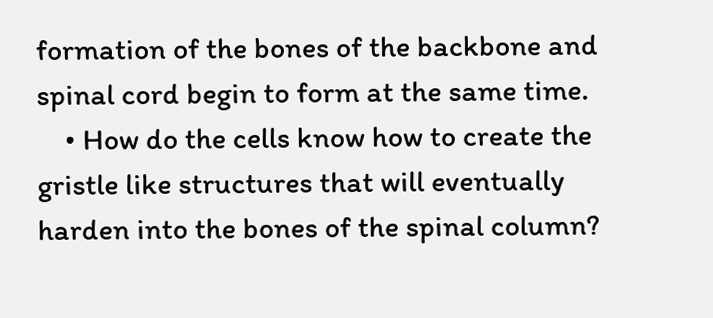formation of the bones of the backbone and spinal cord begin to form at the same time.
    • How do the cells know how to create the gristle like structures that will eventually harden into the bones of the spinal column?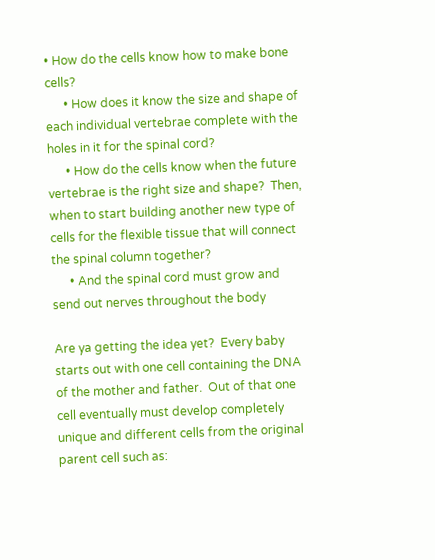• How do the cells know how to make bone cells?
      • How does it know the size and shape of each individual vertebrae complete with the holes in it for the spinal cord?
      • How do the cells know when the future vertebrae is the right size and shape?  Then,  when to start building another new type of cells for the flexible tissue that will connect the spinal column together?
      • And the spinal cord must grow and send out nerves throughout the body

Are ya getting the idea yet?  Every baby starts out with one cell containing the DNA of the mother and father.  Out of that one cell eventually must develop completely unique and different cells from the original parent cell such as: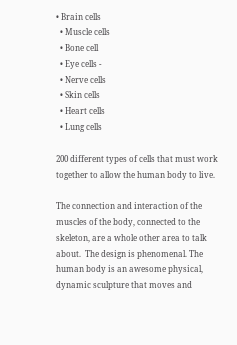• Brain cells
  • Muscle cells
  • Bone cell
  • Eye cells -
  • Nerve cells
  • Skin cells
  • Heart cells
  • Lung cells

200 different types of cells that must work together to allow the human body to live.

The connection and interaction of the muscles of the body, connected to the skeleton, are a whole other area to talk about.  The design is phenomenal. The human body is an awesome physical, dynamic sculpture that moves and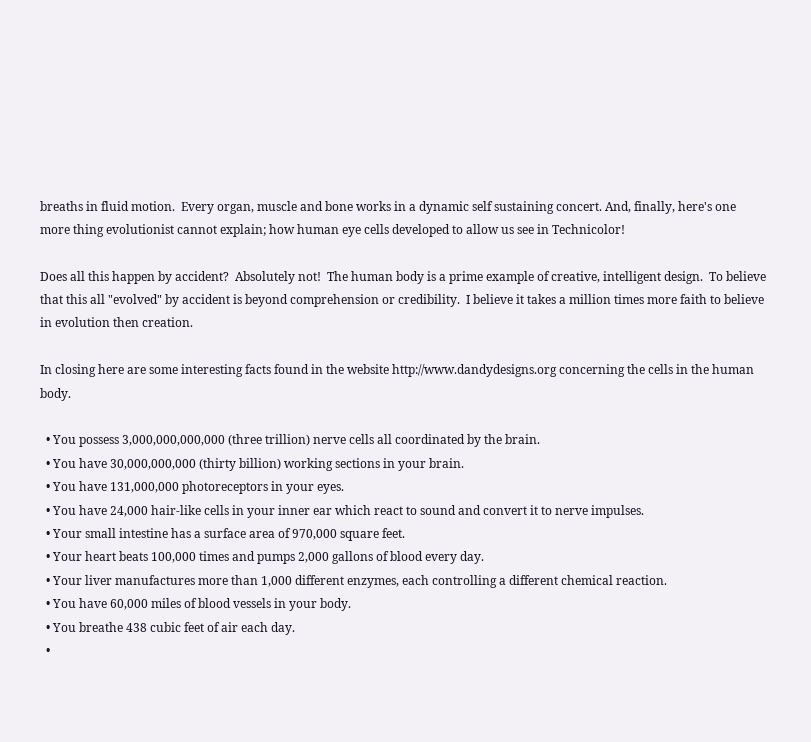breaths in fluid motion.  Every organ, muscle and bone works in a dynamic self sustaining concert. And, finally, here's one more thing evolutionist cannot explain; how human eye cells developed to allow us see in Technicolor!

Does all this happen by accident?  Absolutely not!  The human body is a prime example of creative, intelligent design.  To believe that this all "evolved" by accident is beyond comprehension or credibility.  I believe it takes a million times more faith to believe in evolution then creation.

In closing here are some interesting facts found in the website http://www.dandydesigns.org concerning the cells in the human body.

  • You possess 3,000,000,000,000 (three trillion) nerve cells all coordinated by the brain.
  • You have 30,000,000,000 (thirty billion) working sections in your brain.
  • You have 131,000,000 photoreceptors in your eyes.
  • You have 24,000 hair-like cells in your inner ear which react to sound and convert it to nerve impulses.
  • Your small intestine has a surface area of 970,000 square feet.
  • Your heart beats 100,000 times and pumps 2,000 gallons of blood every day.
  • Your liver manufactures more than 1,000 different enzymes, each controlling a different chemical reaction.
  • You have 60,000 miles of blood vessels in your body.
  • You breathe 438 cubic feet of air each day.
  •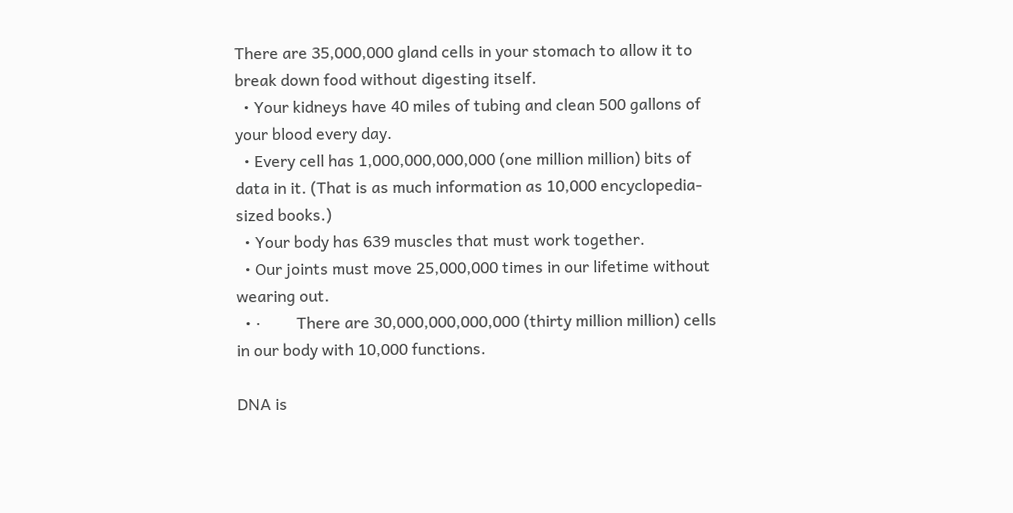There are 35,000,000 gland cells in your stomach to allow it to break down food without digesting itself.
  • Your kidneys have 40 miles of tubing and clean 500 gallons of your blood every day.
  • Every cell has 1,000,000,000,000 (one million million) bits of data in it. (That is as much information as 10,000 encyclopedia-sized books.)
  • Your body has 639 muscles that must work together.
  • Our joints must move 25,000,000 times in our lifetime without wearing out.
  • ·         There are 30,000,000,000,000 (thirty million million) cells in our body with 10,000 functions.

DNA is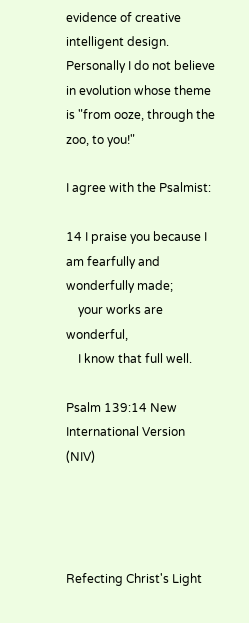evidence of creative intelligent design.  Personally I do not believe in evolution whose theme is "from ooze, through the zoo, to you!"

I agree with the Psalmist:

14 I praise you because I am fearfully and wonderfully made;
    your works are wonderful,
    I know that full well.

Psalm 139:14 New International Version (NIV)




Refecting Christ's Light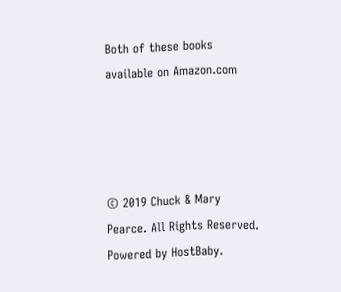Both of these books available on Amazon.com




© 2019 Chuck & Mary Pearce. All Rights Reserved. Powered by HostBaby.